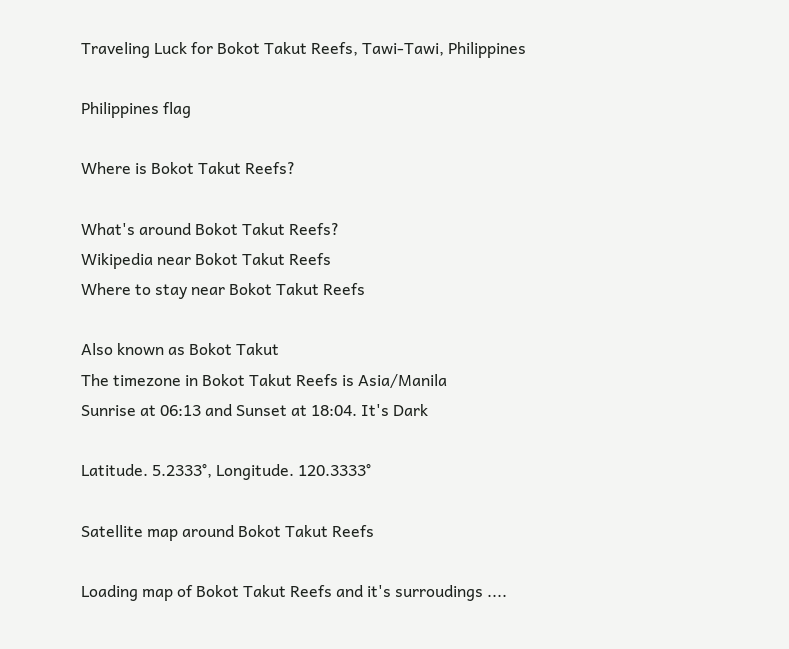Traveling Luck for Bokot Takut Reefs, Tawi-Tawi, Philippines

Philippines flag

Where is Bokot Takut Reefs?

What's around Bokot Takut Reefs?
Wikipedia near Bokot Takut Reefs
Where to stay near Bokot Takut Reefs

Also known as Bokot Takut
The timezone in Bokot Takut Reefs is Asia/Manila
Sunrise at 06:13 and Sunset at 18:04. It's Dark

Latitude. 5.2333°, Longitude. 120.3333°

Satellite map around Bokot Takut Reefs

Loading map of Bokot Takut Reefs and it's surroudings ....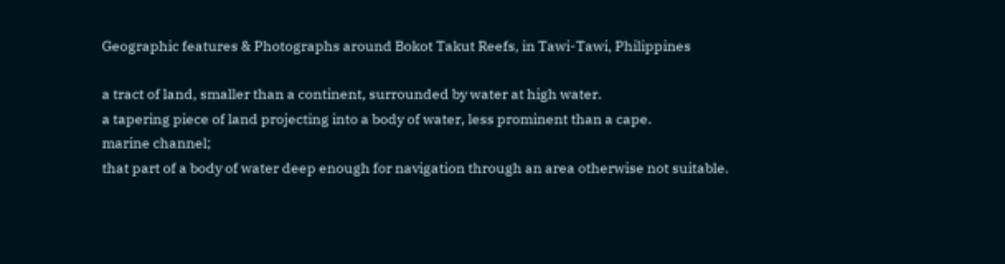Geographic features & Photographs around Bokot Takut Reefs, in Tawi-Tawi, Philippines

a tract of land, smaller than a continent, surrounded by water at high water.
a tapering piece of land projecting into a body of water, less prominent than a cape.
marine channel;
that part of a body of water deep enough for navigation through an area otherwise not suitable.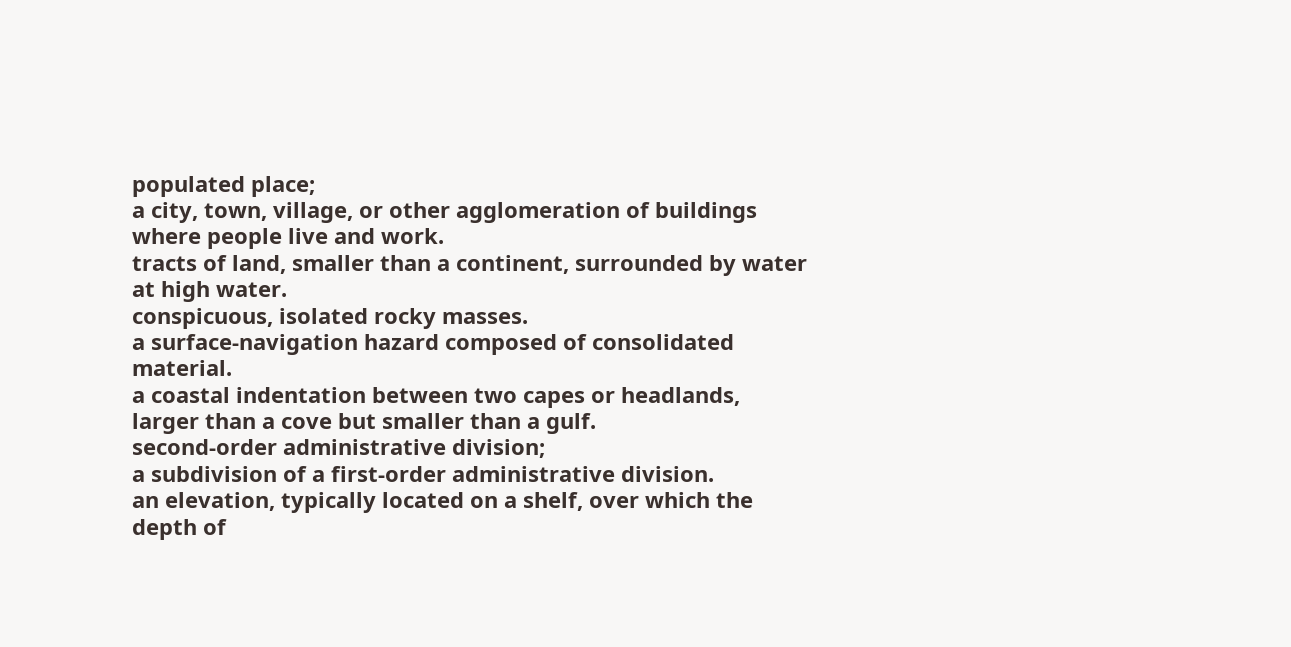populated place;
a city, town, village, or other agglomeration of buildings where people live and work.
tracts of land, smaller than a continent, surrounded by water at high water.
conspicuous, isolated rocky masses.
a surface-navigation hazard composed of consolidated material.
a coastal indentation between two capes or headlands, larger than a cove but smaller than a gulf.
second-order administrative division;
a subdivision of a first-order administrative division.
an elevation, typically located on a shelf, over which the depth of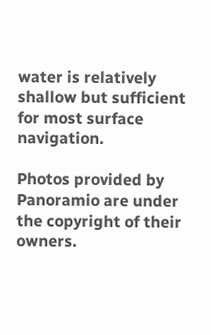water is relatively shallow but sufficient for most surface navigation.

Photos provided by Panoramio are under the copyright of their owners.